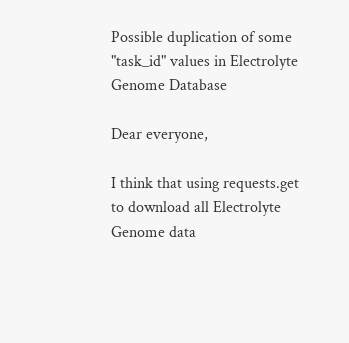Possible duplication of some "task_id" values in Electrolyte Genome Database

Dear everyone,

I think that using requests.get to download all Electrolyte Genome data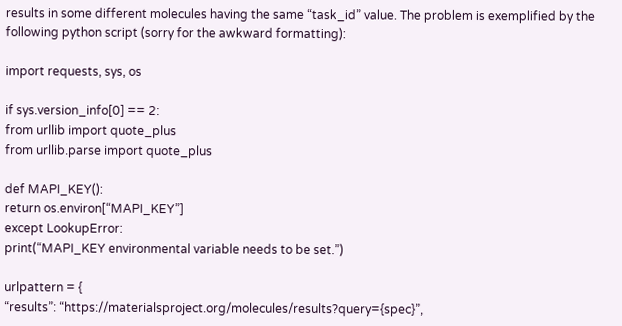results in some different molecules having the same “task_id” value. The problem is exemplified by the following python script (sorry for the awkward formatting):

import requests, sys, os

if sys.version_info[0] == 2:
from urllib import quote_plus
from urllib.parse import quote_plus

def MAPI_KEY():
return os.environ[“MAPI_KEY”]
except LookupError:
print(“MAPI_KEY environmental variable needs to be set.”)

urlpattern = {
“results”: “https://materialsproject.org/molecules/results?query={spec}”,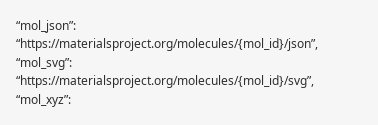“mol_json”: “https://materialsproject.org/molecules/{mol_id}/json”,
“mol_svg”: “https://materialsproject.org/molecules/{mol_id}/svg”,
“mol_xyz”: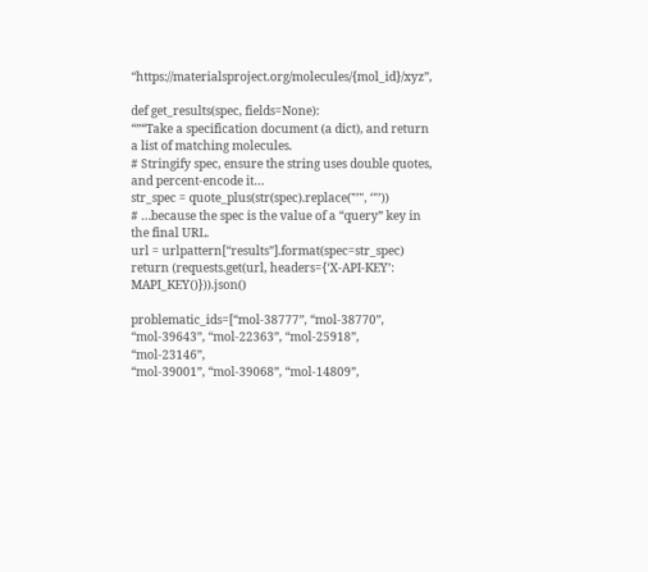“https://materialsproject.org/molecules/{mol_id}/xyz”,

def get_results(spec, fields=None):
“”“Take a specification document (a dict), and return a list of matching molecules.
# Stringify spec, ensure the string uses double quotes, and percent-encode it…
str_spec = quote_plus(str(spec).replace("’", ‘"’))
# …because the spec is the value of a “query” key in the final URL.
url = urlpattern[“results”].format(spec=str_spec)
return (requests.get(url, headers={‘X-API-KEY’: MAPI_KEY()})).json()

problematic_ids=[“mol-38777”, “mol-38770”, “mol-39643”, “mol-22363”, “mol-25918”, “mol-23146”,
“mol-39001”, “mol-39068”, “mol-14809”,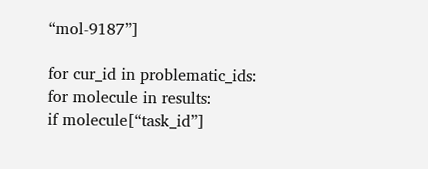“mol-9187”]

for cur_id in problematic_ids:
for molecule in results:
if molecule[“task_id”]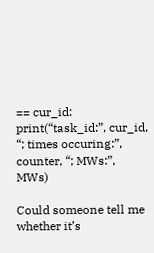== cur_id:
print(“task_id:”, cur_id, “; times occuring:”, counter, “; MWs:”, MWs)

Could someone tell me whether it’s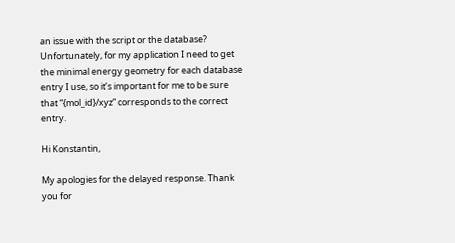an issue with the script or the database? Unfortunately, for my application I need to get the minimal energy geometry for each database entry I use, so it’s important for me to be sure that “{mol_id}/xyz” corresponds to the correct entry.

Hi Konstantin,

My apologies for the delayed response. Thank you for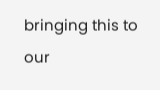bringing this to our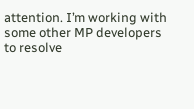attention. I’m working with some other MP developers to resolve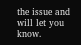the issue and will let you know.